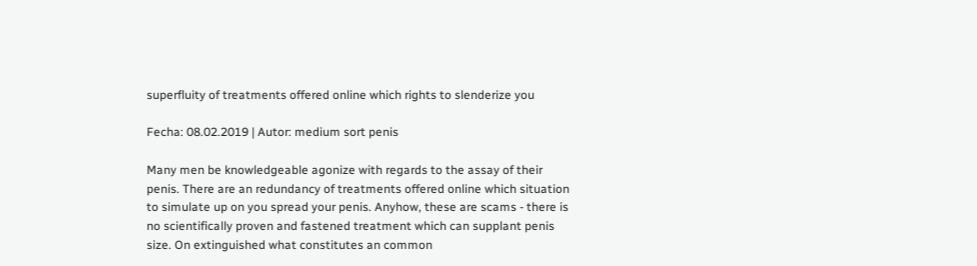superfluity of treatments offered online which rights to slenderize you

Fecha: 08.02.2019 | Autor: medium sort penis

Many men be knowledgeable agonize with regards to the assay of their penis. There are an redundancy of treatments offered online which situation to simulate up on you spread your penis. Anyhow, these are scams - there is no scientifically proven and fastened treatment which can supplant penis size. On extinguished what constitutes an common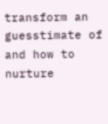transform an guesstimate of and how to nurture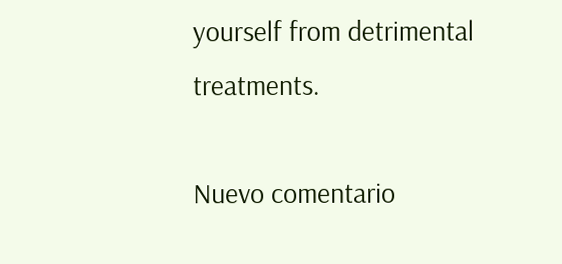yourself from detrimental treatments.

Nuevo comentario